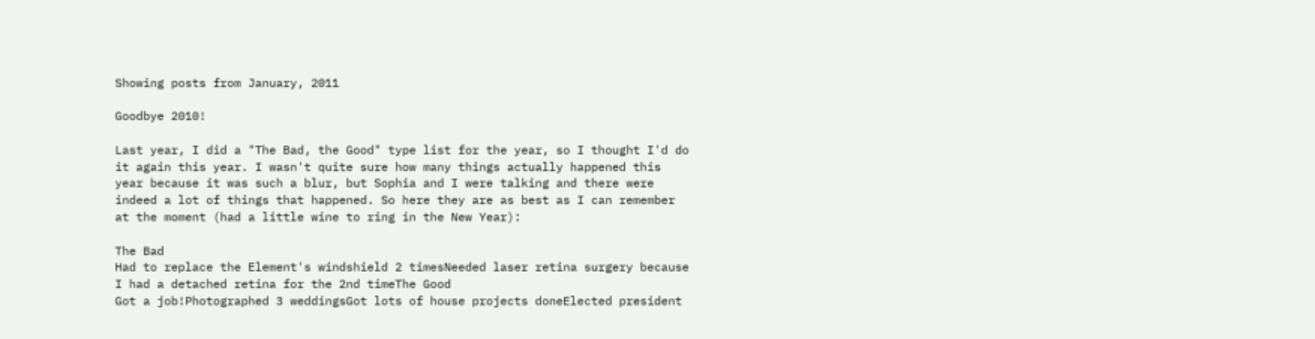Showing posts from January, 2011

Goodbye 2010!

Last year, I did a "The Bad, the Good" type list for the year, so I thought I'd do it again this year. I wasn't quite sure how many things actually happened this year because it was such a blur, but Sophia and I were talking and there were indeed a lot of things that happened. So here they are as best as I can remember at the moment (had a little wine to ring in the New Year):

The Bad
Had to replace the Element's windshield 2 timesNeeded laser retina surgery because I had a detached retina for the 2nd timeThe Good
Got a job!Photographed 3 weddingsGot lots of house projects doneElected president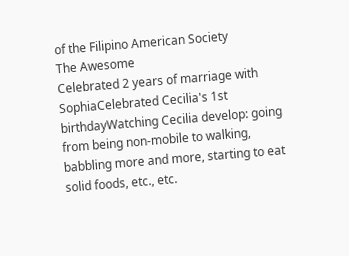of the Filipino American Society
The Awesome
Celebrated 2 years of marriage with SophiaCelebrated Cecilia's 1st birthdayWatching Cecilia develop: going from being non-mobile to walking, babbling more and more, starting to eat solid foods, etc., etc.